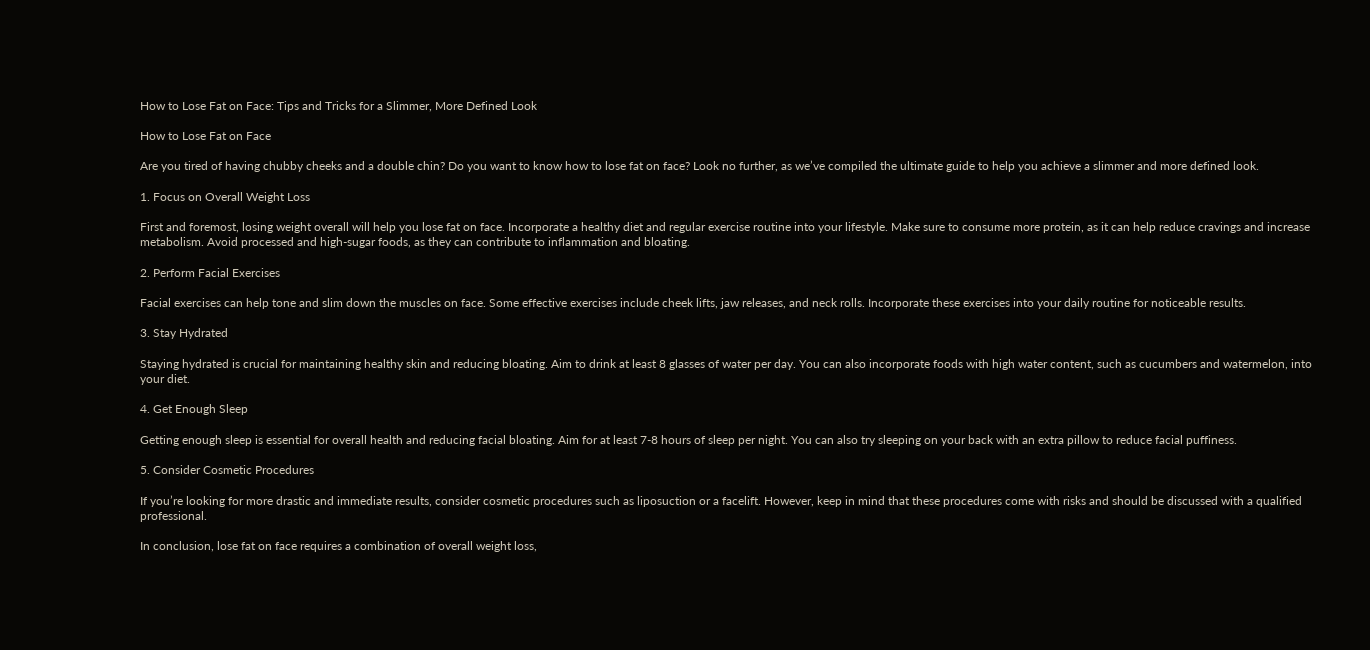How to Lose Fat on Face: Tips and Tricks for a Slimmer, More Defined Look

How to Lose Fat on Face

Are you tired of having chubby cheeks and a double chin? Do you want to know how to lose fat on face? Look no further, as we’ve compiled the ultimate guide to help you achieve a slimmer and more defined look.

1. Focus on Overall Weight Loss

First and foremost, losing weight overall will help you lose fat on face. Incorporate a healthy diet and regular exercise routine into your lifestyle. Make sure to consume more protein, as it can help reduce cravings and increase metabolism. Avoid processed and high-sugar foods, as they can contribute to inflammation and bloating.

2. Perform Facial Exercises

Facial exercises can help tone and slim down the muscles on face. Some effective exercises include cheek lifts, jaw releases, and neck rolls. Incorporate these exercises into your daily routine for noticeable results.

3. Stay Hydrated

Staying hydrated is crucial for maintaining healthy skin and reducing bloating. Aim to drink at least 8 glasses of water per day. You can also incorporate foods with high water content, such as cucumbers and watermelon, into your diet.

4. Get Enough Sleep

Getting enough sleep is essential for overall health and reducing facial bloating. Aim for at least 7-8 hours of sleep per night. You can also try sleeping on your back with an extra pillow to reduce facial puffiness.

5. Consider Cosmetic Procedures

If you’re looking for more drastic and immediate results, consider cosmetic procedures such as liposuction or a facelift. However, keep in mind that these procedures come with risks and should be discussed with a qualified professional.

In conclusion, lose fat on face requires a combination of overall weight loss,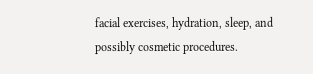facial exercises, hydration, sleep, and possibly cosmetic procedures.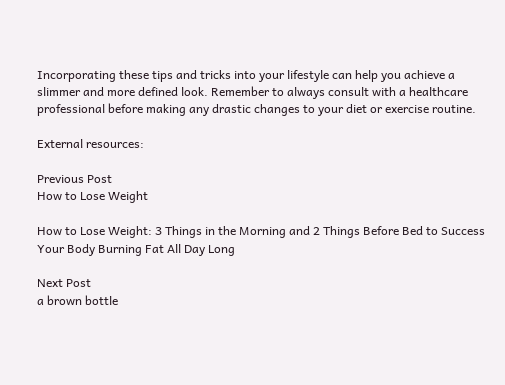Incorporating these tips and tricks into your lifestyle can help you achieve a slimmer and more defined look. Remember to always consult with a healthcare professional before making any drastic changes to your diet or exercise routine.

External resources:

Previous Post
How to Lose Weight

How to Lose Weight: 3 Things in the Morning and 2 Things Before Bed to Success Your Body Burning Fat All Day Long

Next Post
a brown bottle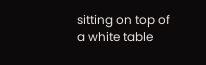sitting on top of a white table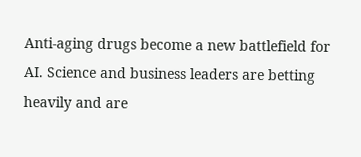Anti-aging drugs become a new battlefield for AI. Science and business leaders are betting heavily and are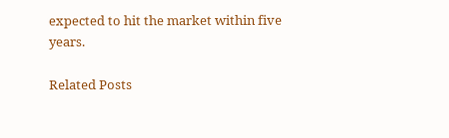expected to hit the market within five years.

Related Posts